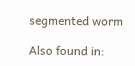segmented worm

Also found in: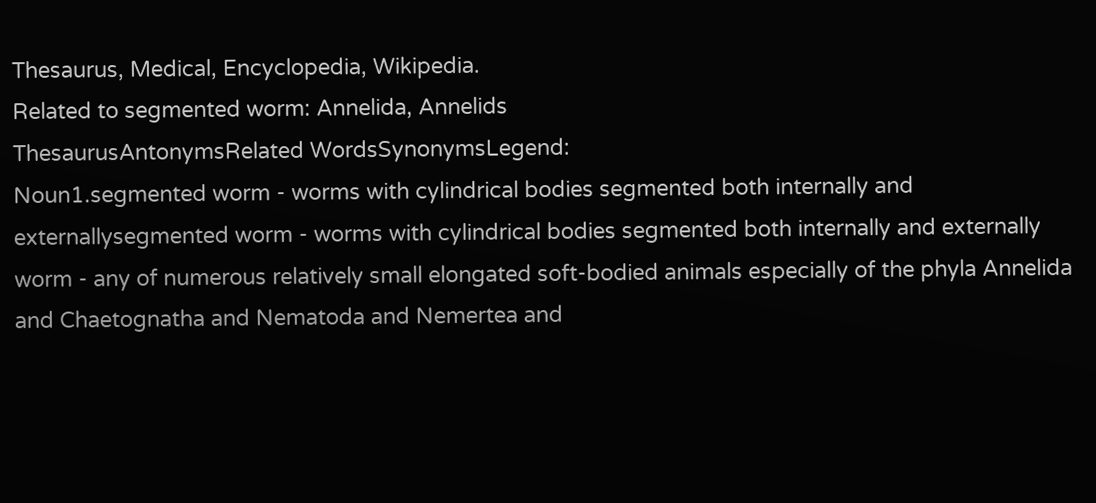Thesaurus, Medical, Encyclopedia, Wikipedia.
Related to segmented worm: Annelida, Annelids
ThesaurusAntonymsRelated WordsSynonymsLegend:
Noun1.segmented worm - worms with cylindrical bodies segmented both internally and externallysegmented worm - worms with cylindrical bodies segmented both internally and externally
worm - any of numerous relatively small elongated soft-bodied animals especially of the phyla Annelida and Chaetognatha and Nematoda and Nemertea and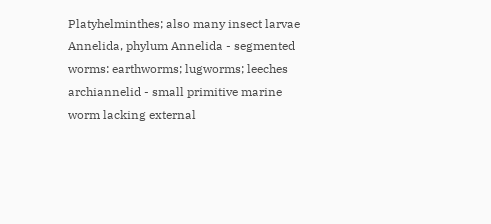Platyhelminthes; also many insect larvae
Annelida, phylum Annelida - segmented worms: earthworms; lugworms; leeches
archiannelid - small primitive marine worm lacking external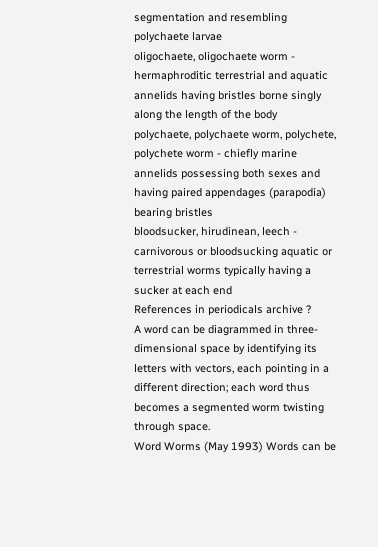segmentation and resembling polychaete larvae
oligochaete, oligochaete worm - hermaphroditic terrestrial and aquatic annelids having bristles borne singly along the length of the body
polychaete, polychaete worm, polychete, polychete worm - chiefly marine annelids possessing both sexes and having paired appendages (parapodia) bearing bristles
bloodsucker, hirudinean, leech - carnivorous or bloodsucking aquatic or terrestrial worms typically having a sucker at each end
References in periodicals archive ?
A word can be diagrammed in three-dimensional space by identifying its letters with vectors, each pointing in a different direction; each word thus becomes a segmented worm twisting through space.
Word Worms (May 1993) Words can be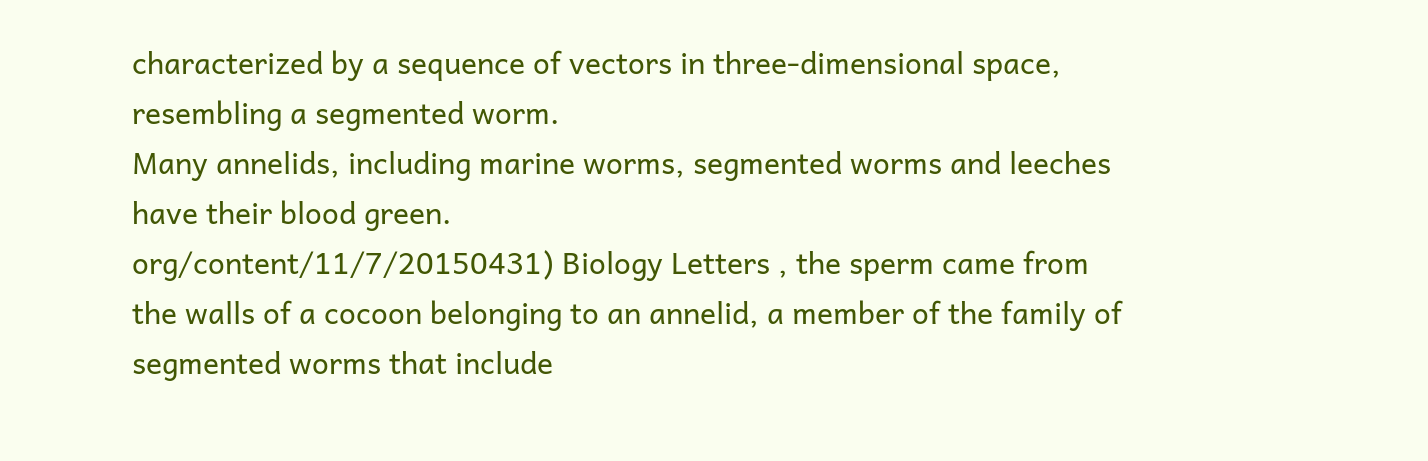characterized by a sequence of vectors in three-dimensional space, resembling a segmented worm.
Many annelids, including marine worms, segmented worms and leeches have their blood green.
org/content/11/7/20150431) Biology Letters , the sperm came from the walls of a cocoon belonging to an annelid, a member of the family of segmented worms that include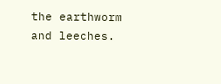the earthworm and leeches.